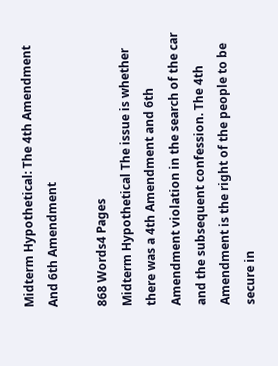Midterm Hypothetical: The 4th Amendment And 6th Amendment

868 Words4 Pages
Midterm Hypothetical The issue is whether there was a 4th Amendment and 6th Amendment violation in the search of the car and the subsequent confession. The 4th Amendment is the right of the people to be secure in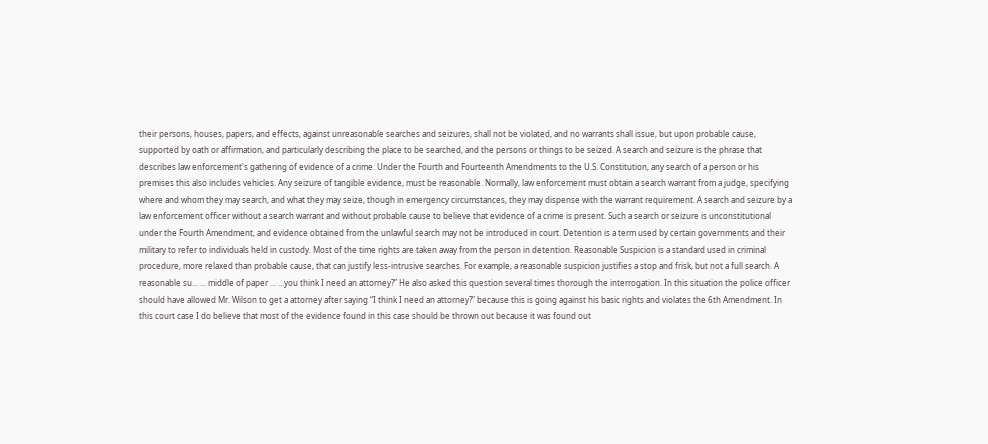their persons, houses, papers, and effects, against unreasonable searches and seizures, shall not be violated, and no warrants shall issue, but upon probable cause, supported by oath or affirmation, and particularly describing the place to be searched, and the persons or things to be seized. A search and seizure is the phrase that describes law enforcement's gathering of evidence of a crime. Under the Fourth and Fourteenth Amendments to the U.S. Constitution, any search of a person or his premises this also includes vehicles. Any seizure of tangible evidence, must be reasonable. Normally, law enforcement must obtain a search warrant from a judge, specifying where and whom they may search, and what they may seize, though in emergency circumstances, they may dispense with the warrant requirement. A search and seizure by a law enforcement officer without a search warrant and without probable cause to believe that evidence of a crime is present. Such a search or seizure is unconstitutional under the Fourth Amendment, and evidence obtained from the unlawful search may not be introduced in court. Detention is a term used by certain governments and their military to refer to individuals held in custody. Most of the time rights are taken away from the person in detention. Reasonable Suspicion is a standard used in criminal procedure, more relaxed than probable cause, that can justify less-intrusive searches. For example, a reasonable suspicion justifies a stop and frisk, but not a full search. A reasonable su... ... middle of paper ... ...you think I need an attorney?” He also asked this question several times thorough the interrogation. In this situation the police officer should have allowed Mr. Wilson to get a attorney after saying “I think I need an attorney?” because this is going against his basic rights and violates the 6th Amendment. In this court case I do believe that most of the evidence found in this case should be thrown out because it was found out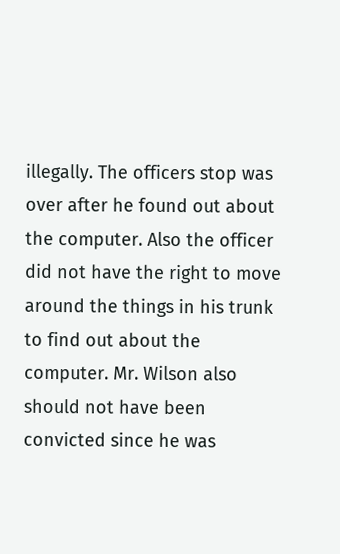illegally. The officers stop was over after he found out about the computer. Also the officer did not have the right to move around the things in his trunk to find out about the computer. Mr. Wilson also should not have been convicted since he was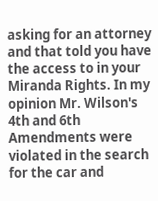asking for an attorney and that told you have the access to in your Miranda Rights. In my opinion Mr. Wilson's 4th and 6th Amendments were violated in the search for the car and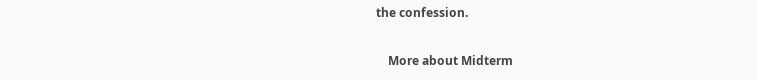the confession.

    More about Midterm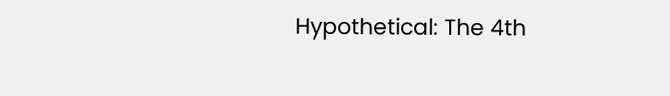Hypothetical: The 4th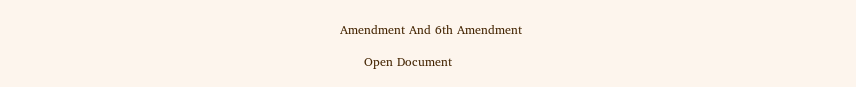Amendment And 6th Amendment

      Open Document